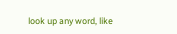look up any word, like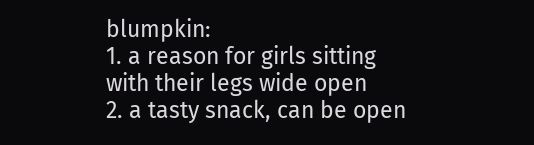blumpkin:
1. a reason for girls sitting with their legs wide open
2. a tasty snack, can be open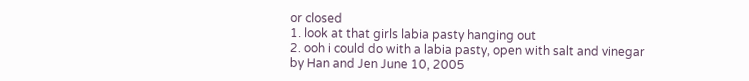or closed
1. look at that girls labia pasty hanging out
2. ooh i could do with a labia pasty, open with salt and vinegar
by Han and Jen June 10, 2005